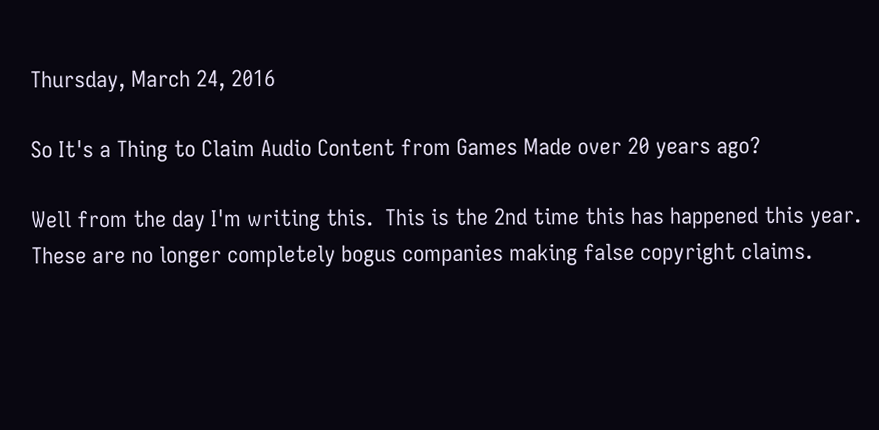Thursday, March 24, 2016

So It's a Thing to Claim Audio Content from Games Made over 20 years ago?

Well from the day I'm writing this.  This is the 2nd time this has happened this year. These are no longer completely bogus companies making false copyright claims.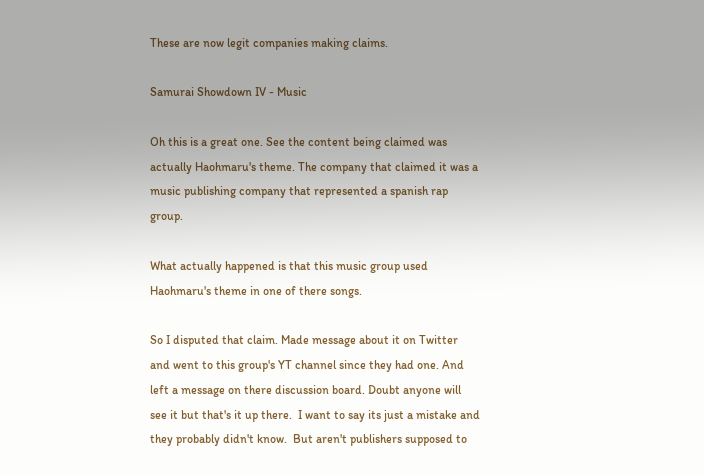These are now legit companies making claims.

Samurai Showdown IV - Music

Oh this is a great one. See the content being claimed was actually Haohmaru's theme. The company that claimed it was a music publishing company that represented a spanish rap group.

What actually happened is that this music group used Haohmaru's theme in one of there songs.

So I disputed that claim. Made message about it on Twitter and went to this group's YT channel since they had one. And left a message on there discussion board. Doubt anyone will see it but that's it up there.  I want to say its just a mistake and they probably didn't know.  But aren't publishers supposed to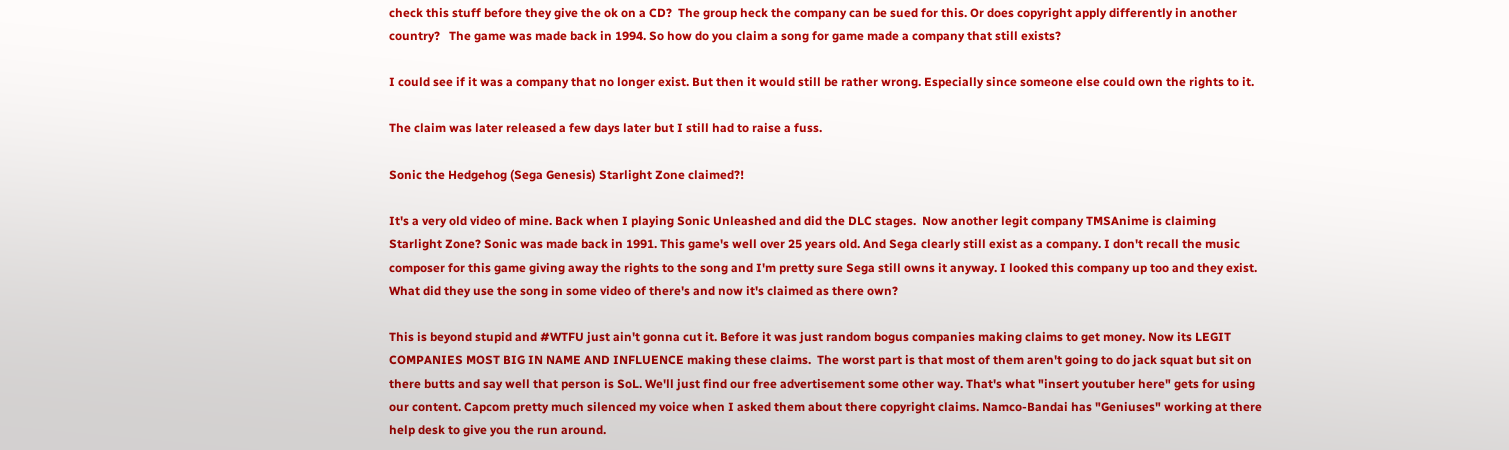check this stuff before they give the ok on a CD?  The group heck the company can be sued for this. Or does copyright apply differently in another country?   The game was made back in 1994. So how do you claim a song for game made a company that still exists?

I could see if it was a company that no longer exist. But then it would still be rather wrong. Especially since someone else could own the rights to it.

The claim was later released a few days later but I still had to raise a fuss.

Sonic the Hedgehog (Sega Genesis) Starlight Zone claimed?!

It's a very old video of mine. Back when I playing Sonic Unleashed and did the DLC stages.  Now another legit company TMSAnime is claiming Starlight Zone? Sonic was made back in 1991. This game's well over 25 years old. And Sega clearly still exist as a company. I don't recall the music composer for this game giving away the rights to the song and I'm pretty sure Sega still owns it anyway. I looked this company up too and they exist. What did they use the song in some video of there's and now it's claimed as there own?

This is beyond stupid and #WTFU just ain't gonna cut it. Before it was just random bogus companies making claims to get money. Now its LEGIT COMPANIES MOST BIG IN NAME AND INFLUENCE making these claims.  The worst part is that most of them aren't going to do jack squat but sit on there butts and say well that person is SoL. We'll just find our free advertisement some other way. That's what "insert youtuber here" gets for using our content. Capcom pretty much silenced my voice when I asked them about there copyright claims. Namco-Bandai has "Geniuses" working at there help desk to give you the run around.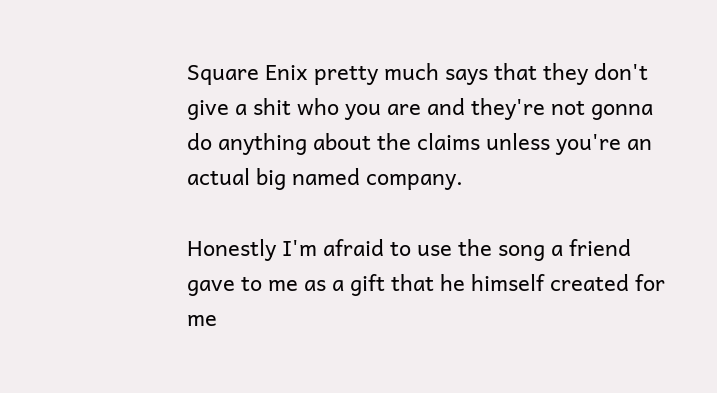Square Enix pretty much says that they don't give a shit who you are and they're not gonna do anything about the claims unless you're an actual big named company.

Honestly I'm afraid to use the song a friend gave to me as a gift that he himself created for me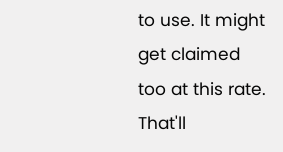to use. It might get claimed too at this rate. That'll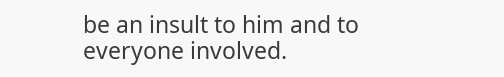be an insult to him and to everyone involved.